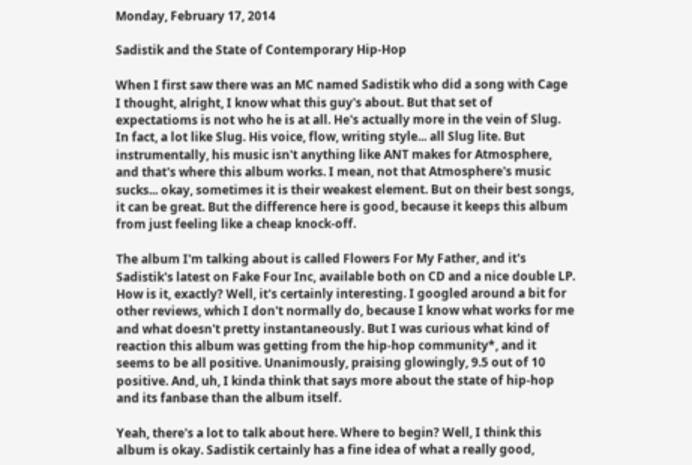Monday, February 17, 2014

Sadistik and the State of Contemporary Hip-Hop

When I first saw there was an MC named Sadistik who did a song with Cage I thought, alright, I know what this guy's about. But that set of expectatioms is not who he is at all. He's actually more in the vein of Slug. In fact, a lot like Slug. His voice, flow, writing style... all Slug lite. But instrumentally, his music isn't anything like ANT makes for Atmosphere, and that's where this album works. I mean, not that Atmosphere's music sucks... okay, sometimes it is their weakest element. But on their best songs, it can be great. But the difference here is good, because it keeps this album from just feeling like a cheap knock-off.

The album I'm talking about is called Flowers For My Father, and it's Sadistik's latest on Fake Four Inc, available both on CD and a nice double LP. How is it, exactly? Well, it's certainly interesting. I googled around a bit for other reviews, which I don't normally do, because I know what works for me and what doesn't pretty instantaneously. But I was curious what kind of reaction this album was getting from the hip-hop community*, and it seems to be all positive. Unanimously, praising glowingly, 9.5 out of 10 positive. And, uh, I kinda think that says more about the state of hip-hop and its fanbase than the album itself.

Yeah, there's a lot to talk about here. Where to begin? Well, I think this album is okay. Sadistik certainly has a fine idea of what a really good,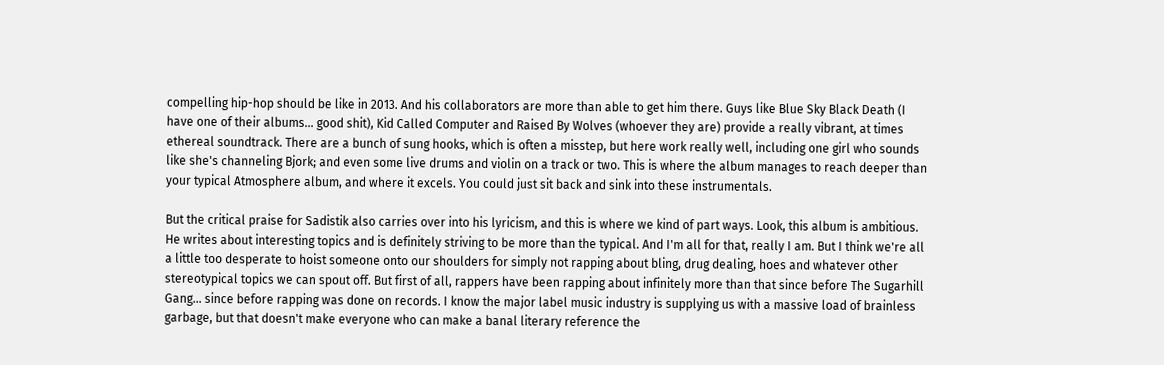compelling hip-hop should be like in 2013. And his collaborators are more than able to get him there. Guys like Blue Sky Black Death (I have one of their albums... good shit), Kid Called Computer and Raised By Wolves (whoever they are) provide a really vibrant, at times ethereal soundtrack. There are a bunch of sung hooks, which is often a misstep, but here work really well, including one girl who sounds like she's channeling Bjork; and even some live drums and violin on a track or two. This is where the album manages to reach deeper than your typical Atmosphere album, and where it excels. You could just sit back and sink into these instrumentals.

But the critical praise for Sadistik also carries over into his lyricism, and this is where we kind of part ways. Look, this album is ambitious. He writes about interesting topics and is definitely striving to be more than the typical. And I'm all for that, really I am. But I think we're all a little too desperate to hoist someone onto our shoulders for simply not rapping about bling, drug dealing, hoes and whatever other stereotypical topics we can spout off. But first of all, rappers have been rapping about infinitely more than that since before The Sugarhill Gang... since before rapping was done on records. I know the major label music industry is supplying us with a massive load of brainless garbage, but that doesn't make everyone who can make a banal literary reference the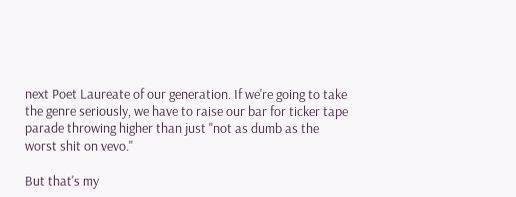next Poet Laureate of our generation. If we're going to take the genre seriously, we have to raise our bar for ticker tape parade throwing higher than just "not as dumb as the worst shit on vevo."

But that's my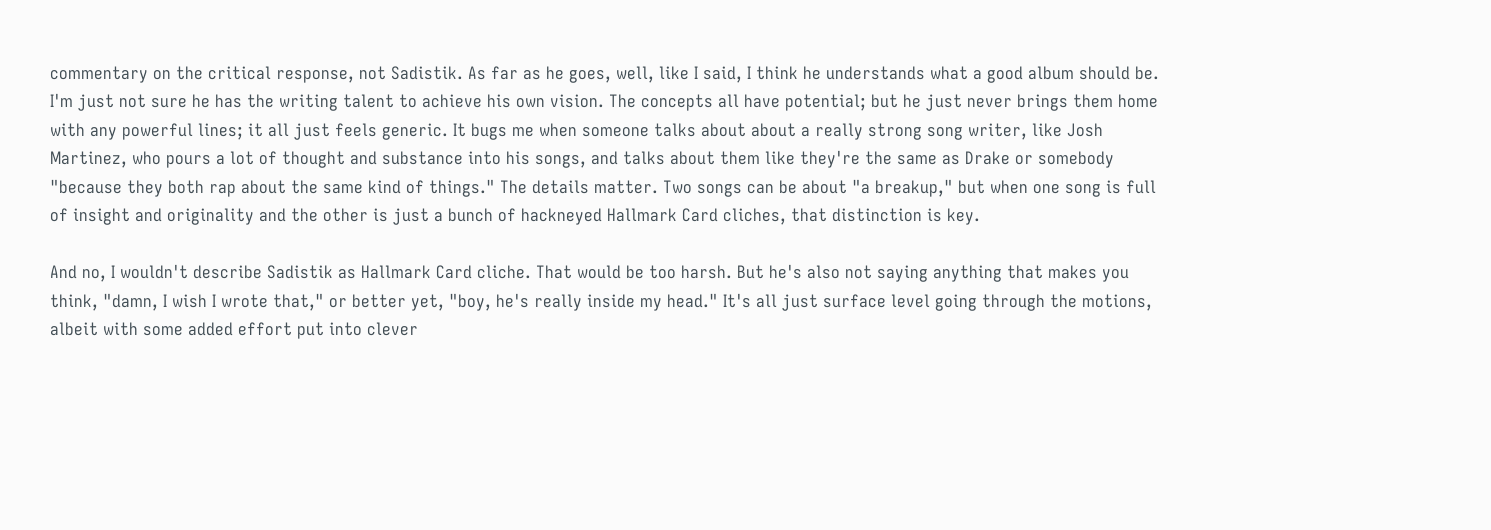commentary on the critical response, not Sadistik. As far as he goes, well, like I said, I think he understands what a good album should be. I'm just not sure he has the writing talent to achieve his own vision. The concepts all have potential; but he just never brings them home with any powerful lines; it all just feels generic. It bugs me when someone talks about about a really strong song writer, like Josh Martinez, who pours a lot of thought and substance into his songs, and talks about them like they're the same as Drake or somebody "because they both rap about the same kind of things." The details matter. Two songs can be about "a breakup," but when one song is full of insight and originality and the other is just a bunch of hackneyed Hallmark Card cliches, that distinction is key.

And no, I wouldn't describe Sadistik as Hallmark Card cliche. That would be too harsh. But he's also not saying anything that makes you think, "damn, I wish I wrote that," or better yet, "boy, he's really inside my head." It's all just surface level going through the motions, albeit with some added effort put into clever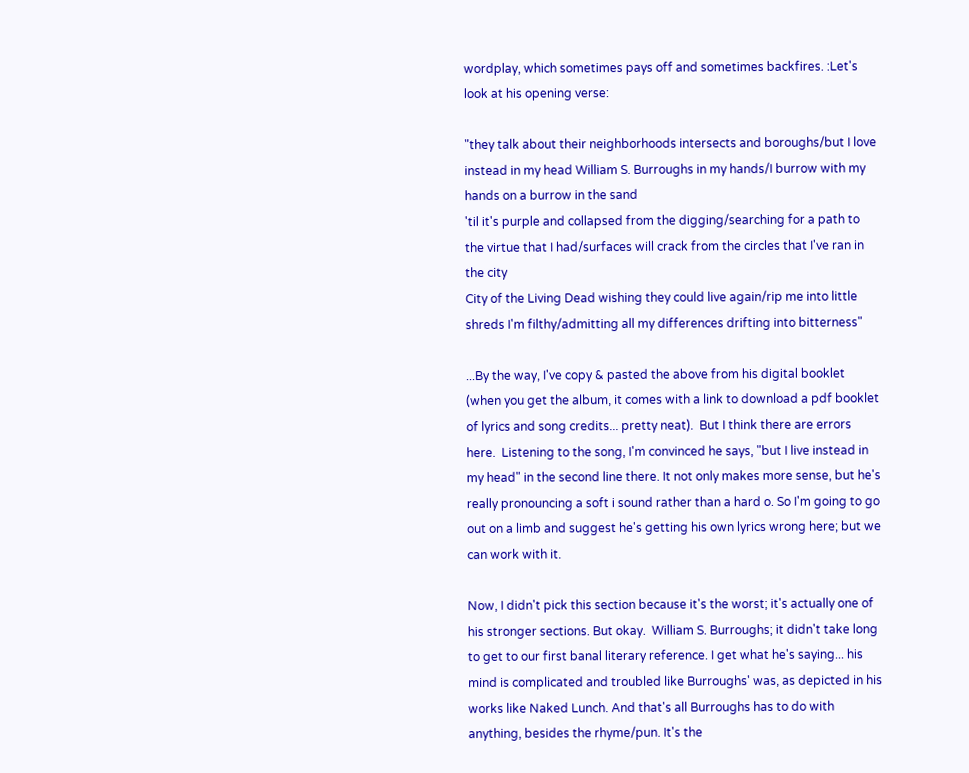wordplay, which sometimes pays off and sometimes backfires. :Let's look at his opening verse:

"they talk about their neighborhoods intersects and boroughs/but I love instead in my head William S. Burroughs in my hands/I burrow with my hands on a burrow in the sand
'til it's purple and collapsed from the digging/searching for a path to the virtue that I had/surfaces will crack from the circles that I've ran in the city
City of the Living Dead wishing they could live again/rip me into little shreds I'm filthy/admitting all my differences drifting into bitterness"

...By the way, I've copy & pasted the above from his digital booklet (when you get the album, it comes with a link to download a pdf booklet of lyrics and song credits... pretty neat).  But I think there are errors here.  Listening to the song, I'm convinced he says, "but I live instead in my head" in the second line there. It not only makes more sense, but he's really pronouncing a soft i sound rather than a hard o. So I'm going to go out on a limb and suggest he's getting his own lyrics wrong here; but we can work with it.

Now, I didn't pick this section because it's the worst; it's actually one of his stronger sections. But okay.  William S. Burroughs; it didn't take long to get to our first banal literary reference. I get what he's saying... his mind is complicated and troubled like Burroughs' was, as depicted in his works like Naked Lunch. And that's all Burroughs has to do with anything, besides the rhyme/pun. It's the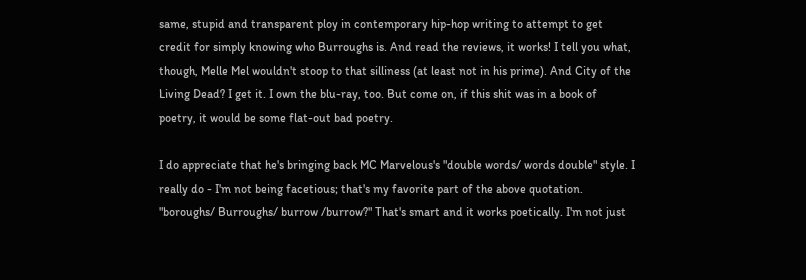same, stupid and transparent ploy in contemporary hip-hop writing to attempt to get credit for simply knowing who Burroughs is. And read the reviews, it works! I tell you what, though, Melle Mel wouldn't stoop to that silliness (at least not in his prime). And City of the Living Dead? I get it. I own the blu-ray, too. But come on, if this shit was in a book of poetry, it would be some flat-out bad poetry.

I do appreciate that he's bringing back MC Marvelous's "double words/ words double" style. I really do - I'm not being facetious; that's my favorite part of the above quotation. "boroughs/ Burroughs/ burrow /burrow?" That's smart and it works poetically. I'm not just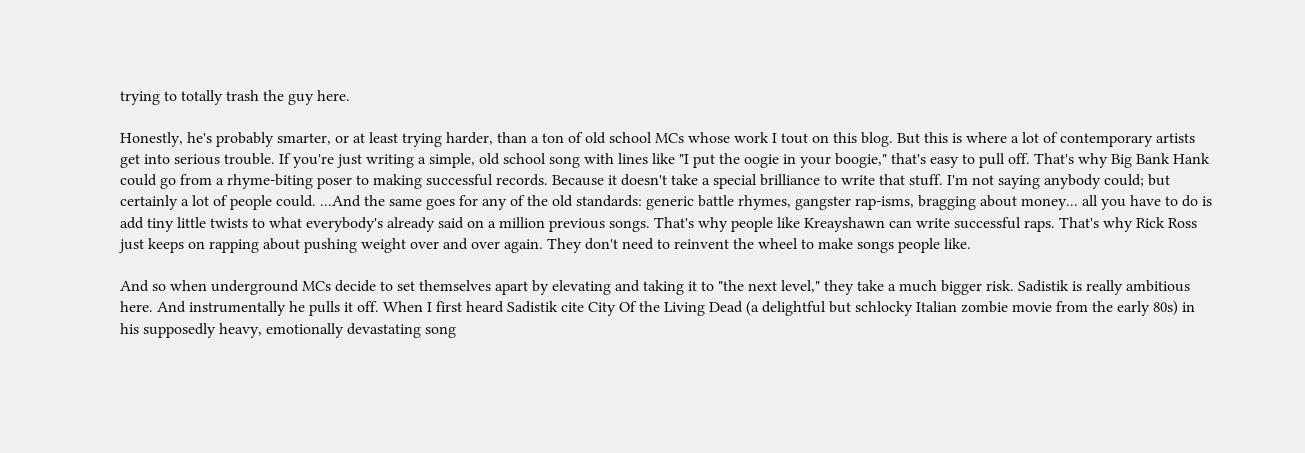trying to totally trash the guy here.

Honestly, he's probably smarter, or at least trying harder, than a ton of old school MCs whose work I tout on this blog. But this is where a lot of contemporary artists get into serious trouble. If you're just writing a simple, old school song with lines like "I put the oogie in your boogie," that's easy to pull off. That's why Big Bank Hank could go from a rhyme-biting poser to making successful records. Because it doesn't take a special brilliance to write that stuff. I'm not saying anybody could; but certainly a lot of people could. ...And the same goes for any of the old standards: generic battle rhymes, gangster rap-isms, bragging about money... all you have to do is add tiny little twists to what everybody's already said on a million previous songs. That's why people like Kreayshawn can write successful raps. That's why Rick Ross just keeps on rapping about pushing weight over and over again. They don't need to reinvent the wheel to make songs people like.

And so when underground MCs decide to set themselves apart by elevating and taking it to "the next level," they take a much bigger risk. Sadistik is really ambitious here. And instrumentally he pulls it off. When I first heard Sadistik cite City Of the Living Dead (a delightful but schlocky Italian zombie movie from the early 80s) in his supposedly heavy, emotionally devastating song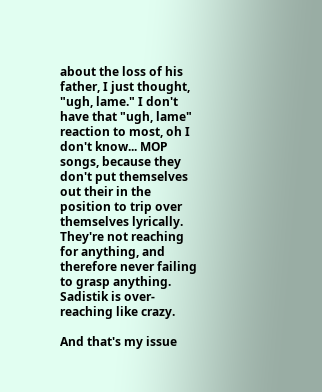about the loss of his father, I just thought, "ugh, lame." I don't have that "ugh, lame" reaction to most, oh I don't know... MOP songs, because they don't put themselves out their in the position to trip over themselves lyrically. They're not reaching for anything, and therefore never failing to grasp anything. Sadistik is over-reaching like crazy.

And that's my issue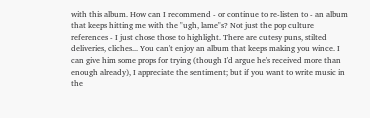with this album. How can I recommend - or continue to re-listen to - an album that keeps hitting me with the "ugh, lame"s? Not just the pop culture references - I just chose those to highlight. There are cutesy puns, stilted deliveries, cliches... You can't enjoy an album that keeps making you wince. I can give him some props for trying (though I'd argue he's received more than enough already), I appreciate the sentiment; but if you want to write music in the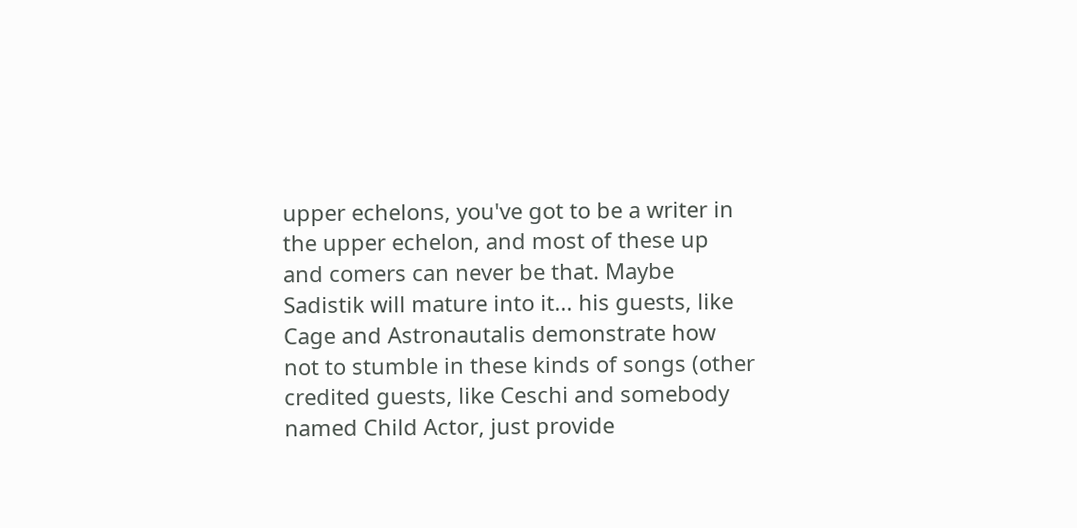upper echelons, you've got to be a writer in the upper echelon, and most of these up and comers can never be that. Maybe Sadistik will mature into it... his guests, like Cage and Astronautalis demonstrate how not to stumble in these kinds of songs (other credited guests, like Ceschi and somebody named Child Actor, just provide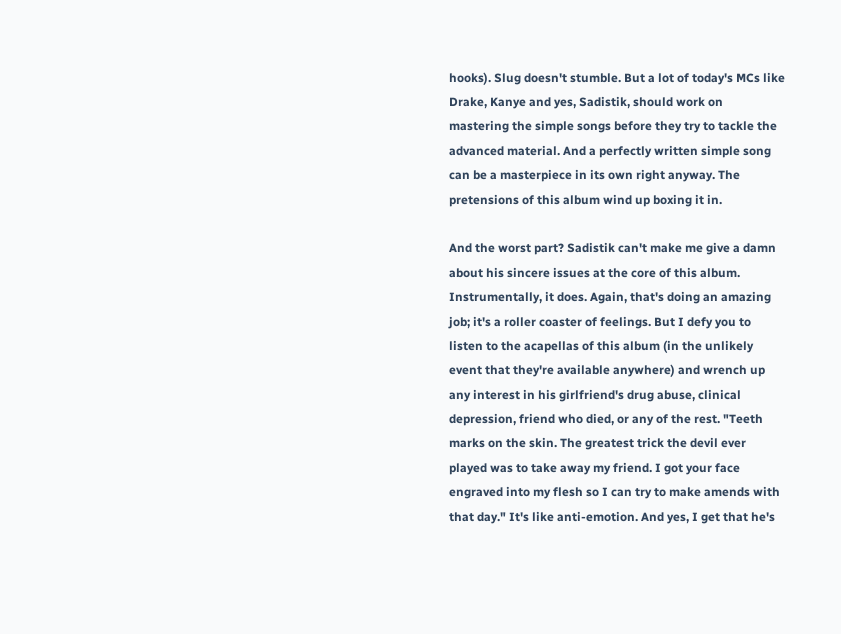hooks). Slug doesn't stumble. But a lot of today's MCs like Drake, Kanye and yes, Sadistik, should work on mastering the simple songs before they try to tackle the advanced material. And a perfectly written simple song can be a masterpiece in its own right anyway. The pretensions of this album wind up boxing it in.

And the worst part? Sadistik can't make me give a damn about his sincere issues at the core of this album. Instrumentally, it does. Again, that's doing an amazing job; it's a roller coaster of feelings. But I defy you to listen to the acapellas of this album (in the unlikely event that they're available anywhere) and wrench up any interest in his girlfriend's drug abuse, clinical depression, friend who died, or any of the rest. "Teeth marks on the skin. The greatest trick the devil ever played was to take away my friend. I got your face engraved into my flesh so I can try to make amends with that day." It's like anti-emotion. And yes, I get that he's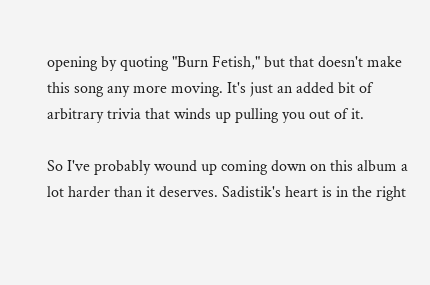opening by quoting "Burn Fetish," but that doesn't make this song any more moving. It's just an added bit of arbitrary trivia that winds up pulling you out of it.

So I've probably wound up coming down on this album a lot harder than it deserves. Sadistik's heart is in the right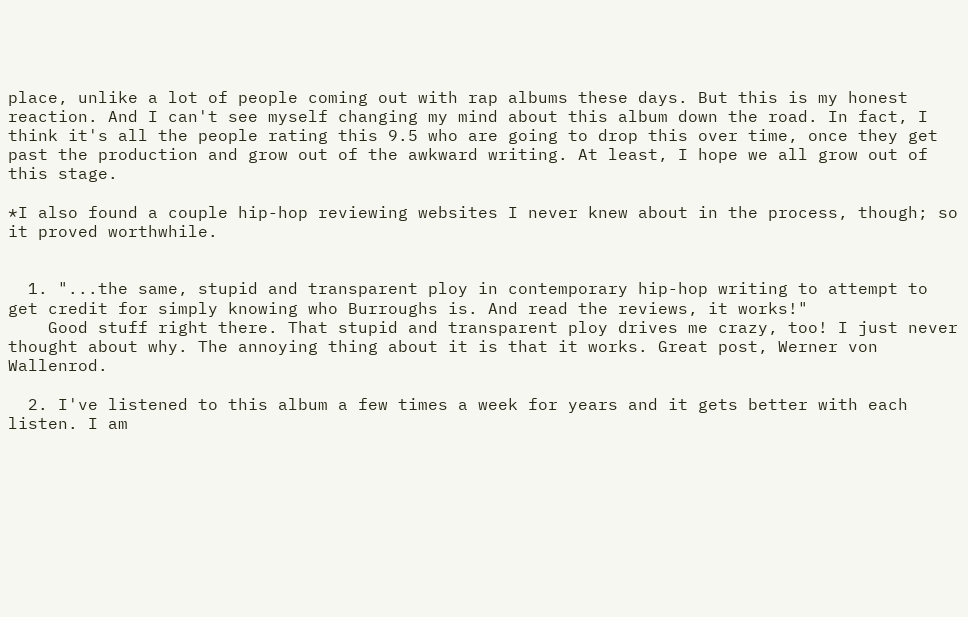place, unlike a lot of people coming out with rap albums these days. But this is my honest reaction. And I can't see myself changing my mind about this album down the road. In fact, I think it's all the people rating this 9.5 who are going to drop this over time, once they get past the production and grow out of the awkward writing. At least, I hope we all grow out of this stage.

*I also found a couple hip-hop reviewing websites I never knew about in the process, though; so it proved worthwhile.


  1. "...the same, stupid and transparent ploy in contemporary hip-hop writing to attempt to get credit for simply knowing who Burroughs is. And read the reviews, it works!"
    Good stuff right there. That stupid and transparent ploy drives me crazy, too! I just never thought about why. The annoying thing about it is that it works. Great post, Werner von Wallenrod.

  2. I've listened to this album a few times a week for years and it gets better with each listen. I am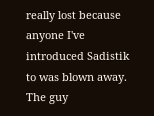really lost because anyone I've introduced Sadistik to was blown away. The guy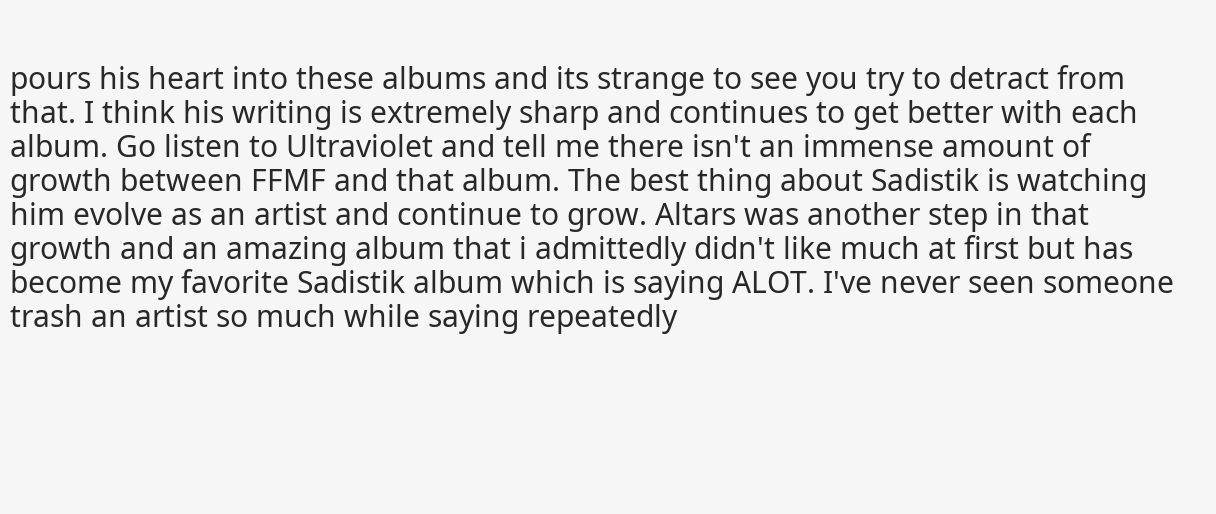pours his heart into these albums and its strange to see you try to detract from that. I think his writing is extremely sharp and continues to get better with each album. Go listen to Ultraviolet and tell me there isn't an immense amount of growth between FFMF and that album. The best thing about Sadistik is watching him evolve as an artist and continue to grow. Altars was another step in that growth and an amazing album that i admittedly didn't like much at first but has become my favorite Sadistik album which is saying ALOT. I've never seen someone trash an artist so much while saying repeatedly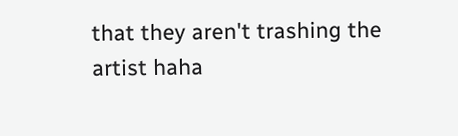that they aren't trashing the artist haha